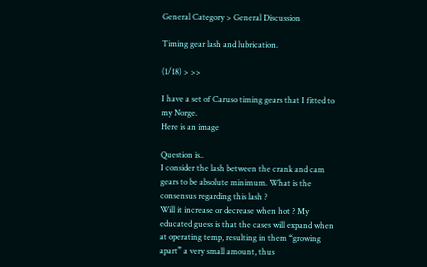General Category > General Discussion

Timing gear lash and lubrication.

(1/18) > >>

I have a set of Caruso timing gears that I fitted to my Norge.
Here is an image

Question is..
I consider the lash between the crank and cam gears to be absolute minimum. What is the consensus regarding this lash ?
Will it increase or decrease when hot ? My educated guess is that the cases will expand when at operating temp, resulting in them “growing apart” a very small amount, thus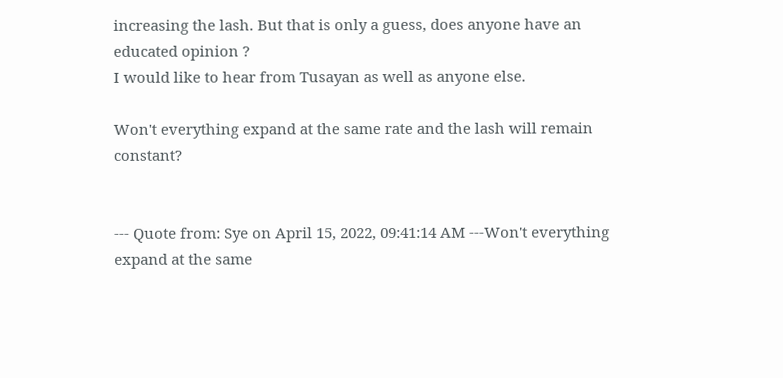increasing the lash. But that is only a guess, does anyone have an educated opinion ?
I would like to hear from Tusayan as well as anyone else.

Won't everything expand at the same rate and the lash will remain constant?


--- Quote from: Sye on April 15, 2022, 09:41:14 AM ---Won't everything expand at the same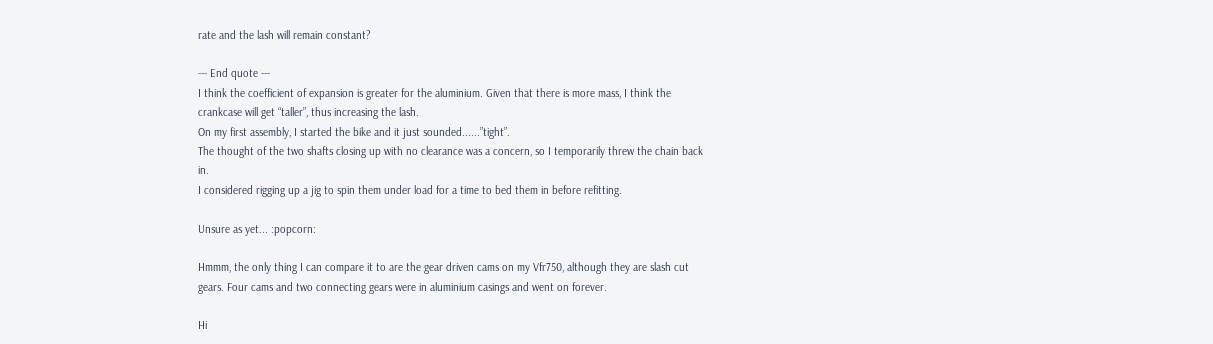rate and the lash will remain constant?

--- End quote ---
I think the coefficient of expansion is greater for the aluminium. Given that there is more mass, I think the crankcase will get “taller”, thus increasing the lash.
On my first assembly, I started the bike and it just sounded......”tight”.
The thought of the two shafts closing up with no clearance was a concern, so I temporarily threw the chain back in.
I considered rigging up a jig to spin them under load for a time to bed them in before refitting.

Unsure as yet... :popcorn:

Hmmm, the only thing I can compare it to are the gear driven cams on my Vfr750, although they are slash cut gears. Four cams and two connecting gears were in aluminium casings and went on forever.

Hi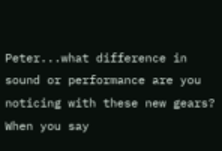Peter...what difference in sound or performance are you noticing with these new gears?  When you say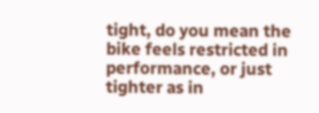tight, do you mean the bike feels restricted in performance, or just tighter as in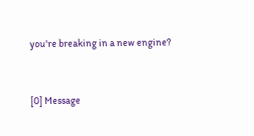you're breaking in a new engine?


[0] Message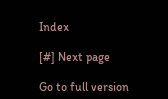Index

[#] Next page

Go to full version